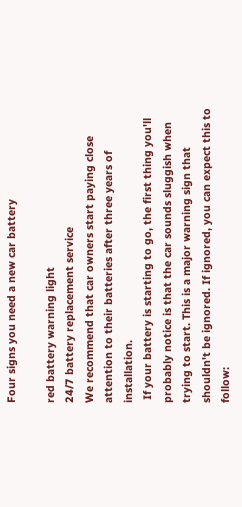Four signs you need a new car battery

red battery warning light
24/7 battery replacement service
We recommend that car owners start paying close attention to their batteries after three years of installation.
 If your battery is starting to go, the first thing you'll probably notice is that the car sounds sluggish when trying to start. This is a major warning sign that shouldn't be ignored. If ignored, you can expect this to follow: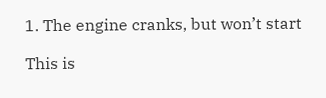1. The engine cranks, but won’t start

This is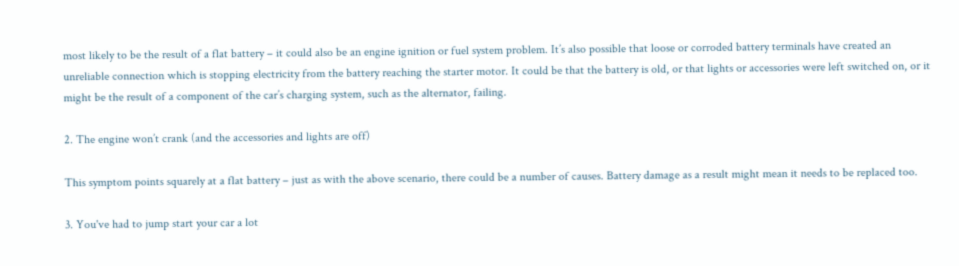most likely to be the result of a flat battery – it could also be an engine ignition or fuel system problem. It’s also possible that loose or corroded battery terminals have created an unreliable connection which is stopping electricity from the battery reaching the starter motor. It could be that the battery is old, or that lights or accessories were left switched on, or it might be the result of a component of the car’s charging system, such as the alternator, failing.

2. The engine won’t crank (and the accessories and lights are off)

This symptom points squarely at a flat battery – just as with the above scenario, there could be a number of causes. Battery damage as a result might mean it needs to be replaced too.

3. You've had to jump start your car a lot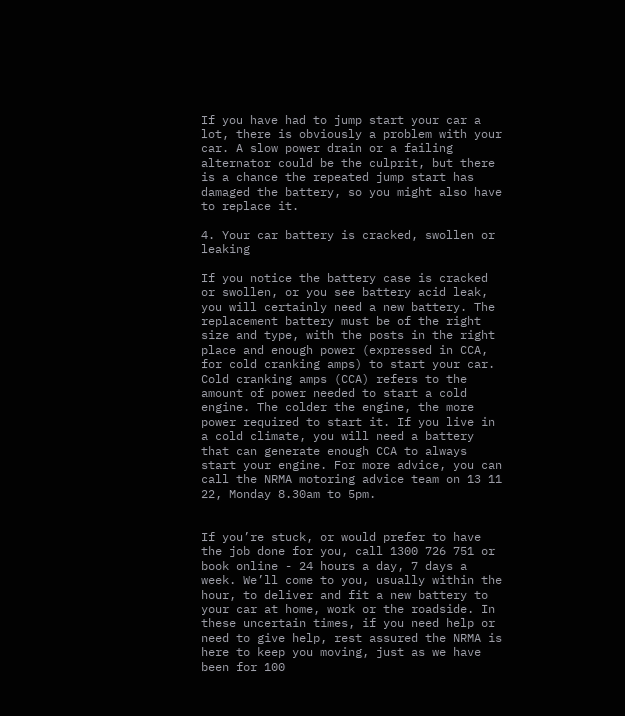If you have had to jump start your car a lot, there is obviously a problem with your car. A slow power drain or a failing alternator could be the culprit, but there is a chance the repeated jump start has damaged the battery, so you might also have to replace it.

4. Your car battery is cracked, swollen or leaking

If you notice the battery case is cracked or swollen, or you see battery acid leak, you will certainly need a new battery. The replacement battery must be of the right size and type, with the posts in the right place and enough power (expressed in CCA, for cold cranking amps) to start your car. Cold cranking amps (CCA) refers to the amount of power needed to start a cold engine. The colder the engine, the more power required to start it. If you live in a cold climate, you will need a battery that can generate enough CCA to always start your engine. For more advice, you can call the NRMA motoring advice team on 13 11 22, Monday 8.30am to 5pm.


If you’re stuck, or would prefer to have the job done for you, call 1300 726 751 or book online - 24 hours a day, 7 days a week. We’ll come to you, usually within the hour, to deliver and fit a new battery to your car at home, work or the roadside. In these uncertain times, if you need help or need to give help, rest assured the NRMA is here to keep you moving, just as we have been for 100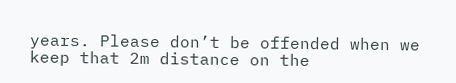years. Please don’t be offended when we keep that 2m distance on the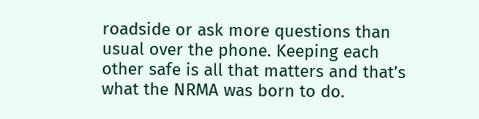roadside or ask more questions than usual over the phone. Keeping each other safe is all that matters and that’s what the NRMA was born to do.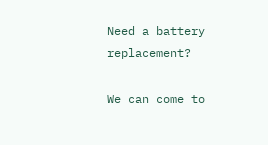Need a battery replacement?

We can come to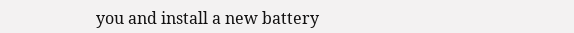you and install a new battery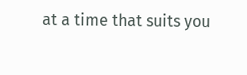at a time that suits you